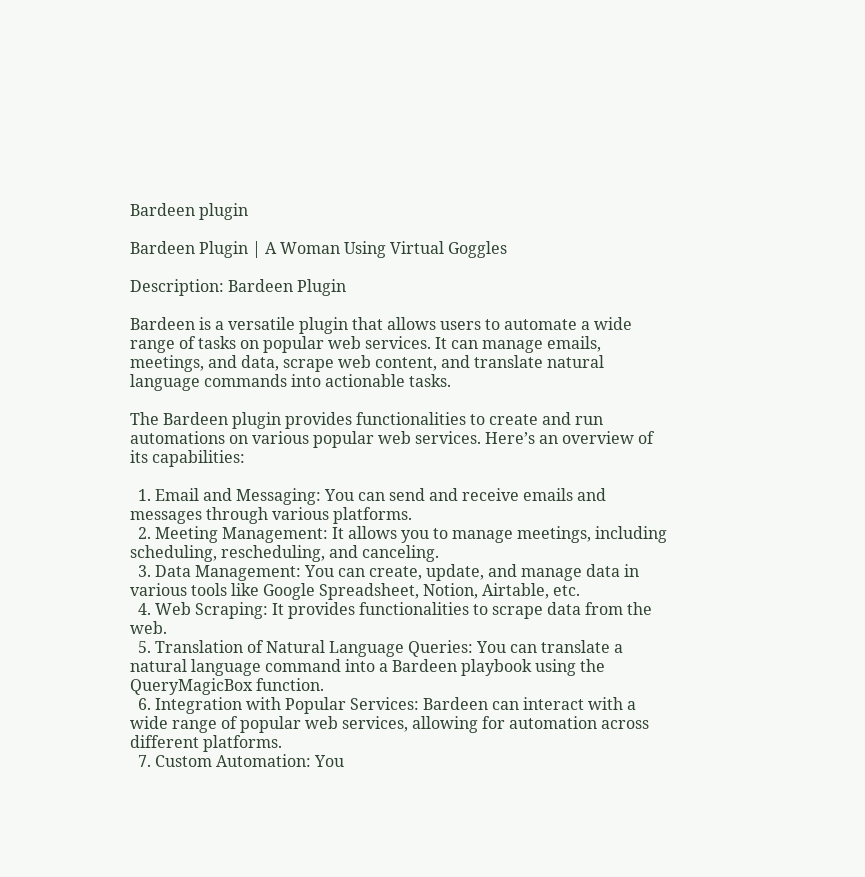Bardeen plugin

Bardeen Plugin | A Woman Using Virtual Goggles

Description: Bardeen Plugin

Bardeen is a versatile plugin that allows users to automate a wide range of tasks on popular web services. It can manage emails, meetings, and data, scrape web content, and translate natural language commands into actionable tasks.

The Bardeen plugin provides functionalities to create and run automations on various popular web services. Here’s an overview of its capabilities:

  1. Email and Messaging: You can send and receive emails and messages through various platforms.
  2. Meeting Management: It allows you to manage meetings, including scheduling, rescheduling, and canceling.
  3. Data Management: You can create, update, and manage data in various tools like Google Spreadsheet, Notion, Airtable, etc.
  4. Web Scraping: It provides functionalities to scrape data from the web.
  5. Translation of Natural Language Queries: You can translate a natural language command into a Bardeen playbook using the QueryMagicBox function.
  6. Integration with Popular Services: Bardeen can interact with a wide range of popular web services, allowing for automation across different platforms.
  7. Custom Automation: You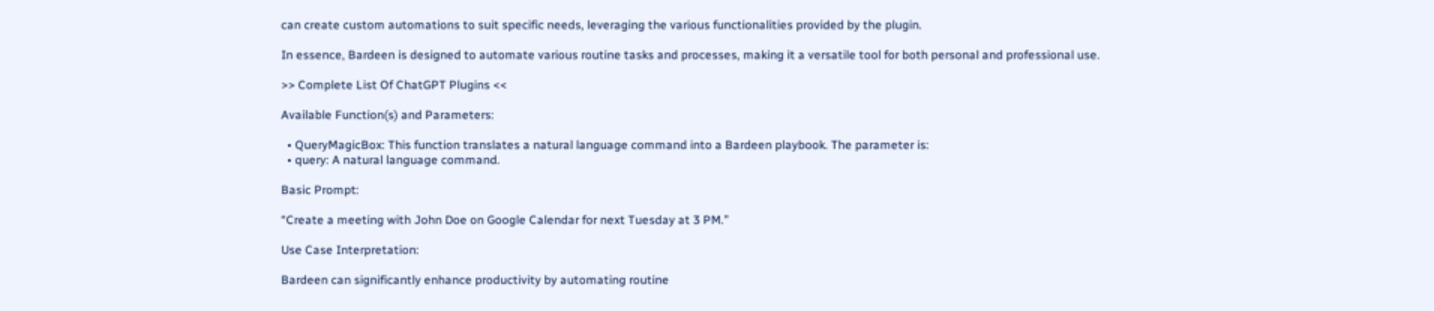can create custom automations to suit specific needs, leveraging the various functionalities provided by the plugin.

In essence, Bardeen is designed to automate various routine tasks and processes, making it a versatile tool for both personal and professional use.

>> Complete List Of ChatGPT Plugins <<

Available Function(s) and Parameters:

  • QueryMagicBox: This function translates a natural language command into a Bardeen playbook. The parameter is:
  • query: A natural language command.

Basic Prompt:

“Create a meeting with John Doe on Google Calendar for next Tuesday at 3 PM.”

Use Case Interpretation:

Bardeen can significantly enhance productivity by automating routine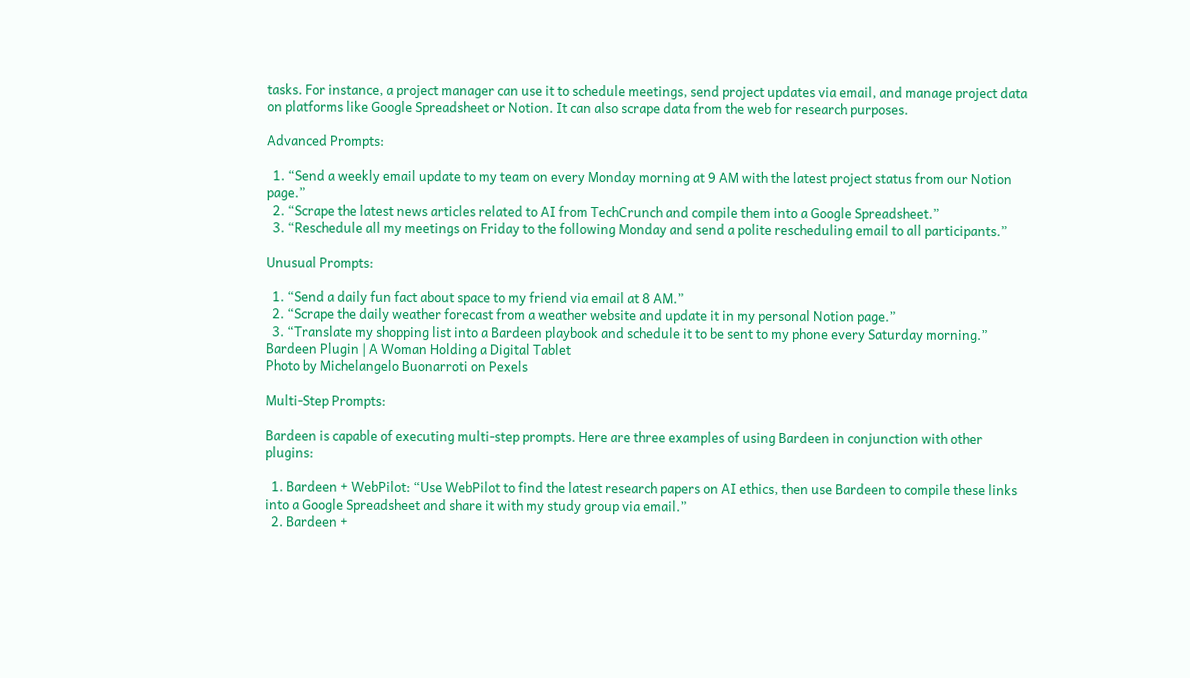tasks. For instance, a project manager can use it to schedule meetings, send project updates via email, and manage project data on platforms like Google Spreadsheet or Notion. It can also scrape data from the web for research purposes.

Advanced Prompts:

  1. “Send a weekly email update to my team on every Monday morning at 9 AM with the latest project status from our Notion page.”
  2. “Scrape the latest news articles related to AI from TechCrunch and compile them into a Google Spreadsheet.”
  3. “Reschedule all my meetings on Friday to the following Monday and send a polite rescheduling email to all participants.”

Unusual Prompts:

  1. “Send a daily fun fact about space to my friend via email at 8 AM.”
  2. “Scrape the daily weather forecast from a weather website and update it in my personal Notion page.”
  3. “Translate my shopping list into a Bardeen playbook and schedule it to be sent to my phone every Saturday morning.”
Bardeen Plugin | A Woman Holding a Digital Tablet
Photo by Michelangelo Buonarroti on Pexels

Multi-Step Prompts:

Bardeen is capable of executing multi-step prompts. Here are three examples of using Bardeen in conjunction with other plugins:

  1. Bardeen + WebPilot: “Use WebPilot to find the latest research papers on AI ethics, then use Bardeen to compile these links into a Google Spreadsheet and share it with my study group via email.”
  2. Bardeen +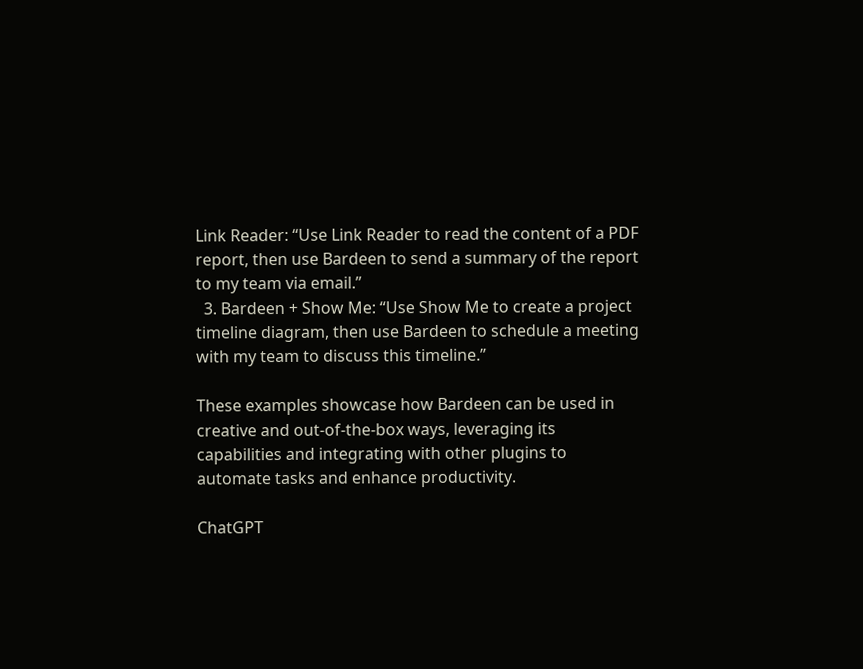Link Reader: “Use Link Reader to read the content of a PDF report, then use Bardeen to send a summary of the report to my team via email.”
  3. Bardeen + Show Me: “Use Show Me to create a project timeline diagram, then use Bardeen to schedule a meeting with my team to discuss this timeline.”

These examples showcase how Bardeen can be used in creative and out-of-the-box ways, leveraging its capabilities and integrating with other plugins to automate tasks and enhance productivity.

ChatGPT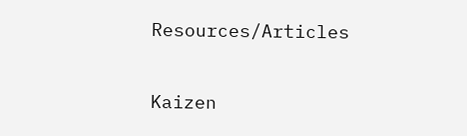Resources/Articles

Kaizen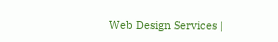Web Design Services |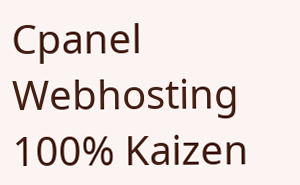Cpanel Webhosting 100% Kaizen